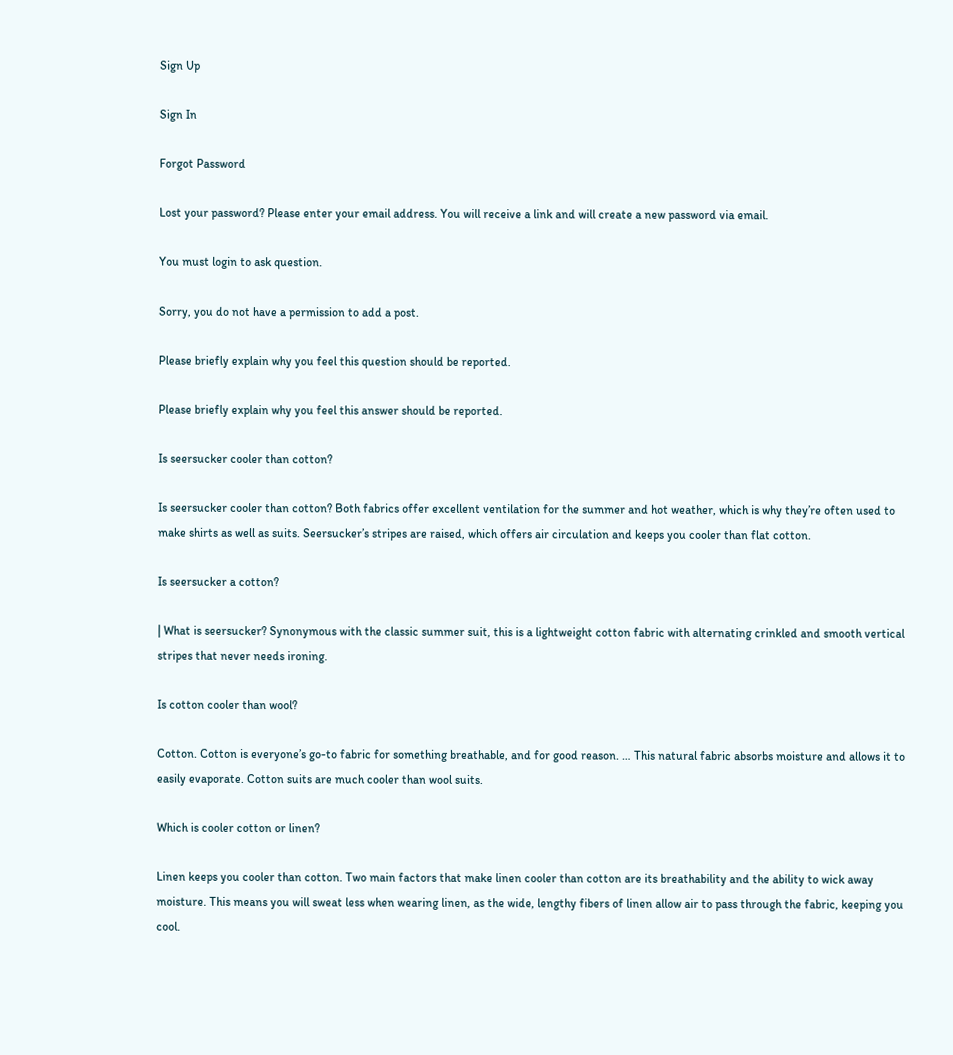Sign Up

Sign In

Forgot Password

Lost your password? Please enter your email address. You will receive a link and will create a new password via email.

You must login to ask question.

Sorry, you do not have a permission to add a post.

Please briefly explain why you feel this question should be reported.

Please briefly explain why you feel this answer should be reported.

Is seersucker cooler than cotton?

Is seersucker cooler than cotton? Both fabrics offer excellent ventilation for the summer and hot weather, which is why they’re often used to make shirts as well as suits. Seersucker’s stripes are raised, which offers air circulation and keeps you cooler than flat cotton.

Is seersucker a cotton?

| What is seersucker? Synonymous with the classic summer suit, this is a lightweight cotton fabric with alternating crinkled and smooth vertical stripes that never needs ironing.

Is cotton cooler than wool?

Cotton. Cotton is everyone’s go-to fabric for something breathable, and for good reason. … This natural fabric absorbs moisture and allows it to easily evaporate. Cotton suits are much cooler than wool suits.

Which is cooler cotton or linen?

Linen keeps you cooler than cotton. Two main factors that make linen cooler than cotton are its breathability and the ability to wick away moisture. This means you will sweat less when wearing linen, as the wide, lengthy fibers of linen allow air to pass through the fabric, keeping you cool.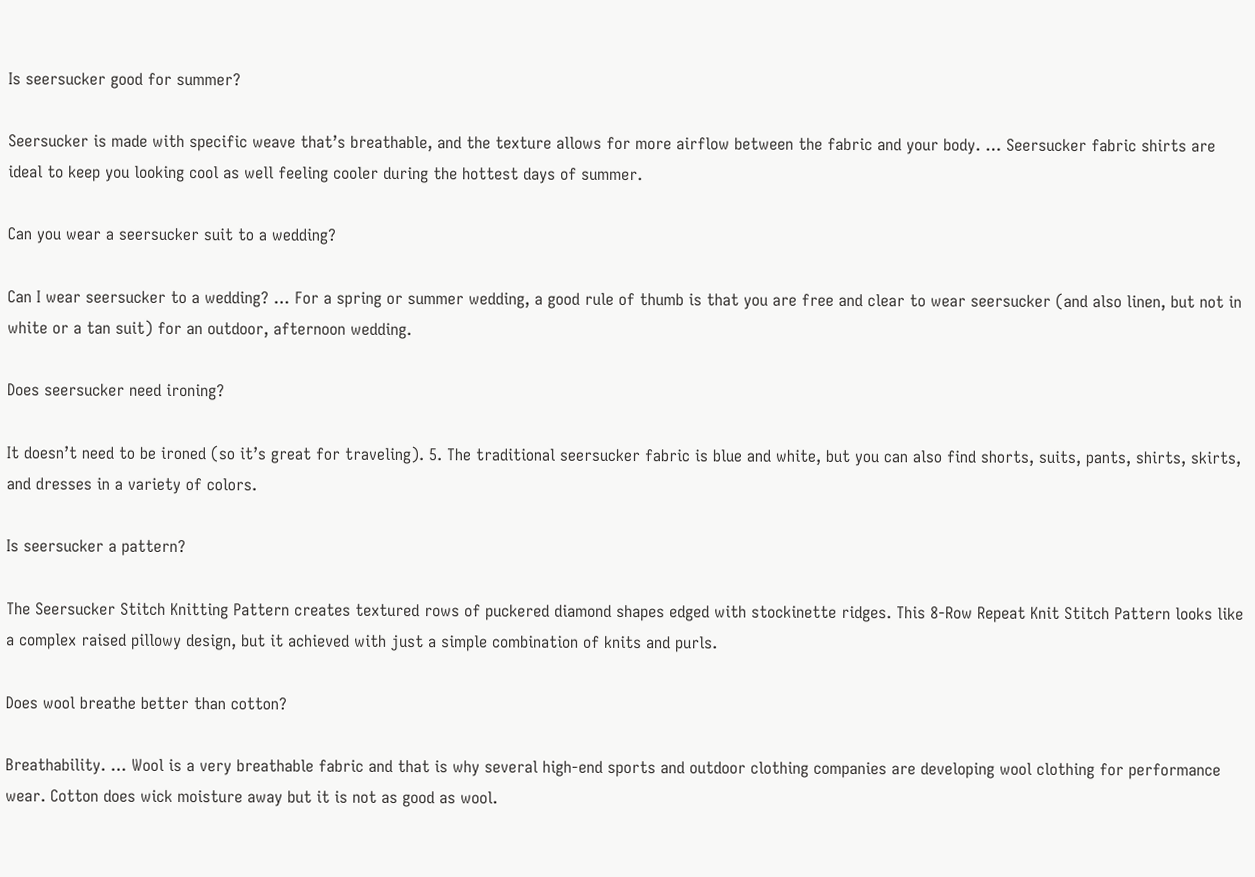Is seersucker good for summer?

Seersucker is made with specific weave that’s breathable, and the texture allows for more airflow between the fabric and your body. … Seersucker fabric shirts are ideal to keep you looking cool as well feeling cooler during the hottest days of summer.

Can you wear a seersucker suit to a wedding?

Can I wear seersucker to a wedding? … For a spring or summer wedding, a good rule of thumb is that you are free and clear to wear seersucker (and also linen, but not in white or a tan suit) for an outdoor, afternoon wedding.

Does seersucker need ironing?

It doesn’t need to be ironed (so it’s great for traveling). 5. The traditional seersucker fabric is blue and white, but you can also find shorts, suits, pants, shirts, skirts, and dresses in a variety of colors.

Is seersucker a pattern?

The Seersucker Stitch Knitting Pattern creates textured rows of puckered diamond shapes edged with stockinette ridges. This 8-Row Repeat Knit Stitch Pattern looks like a complex raised pillowy design, but it achieved with just a simple combination of knits and purls.

Does wool breathe better than cotton?

Breathability. … Wool is a very breathable fabric and that is why several high-end sports and outdoor clothing companies are developing wool clothing for performance wear. Cotton does wick moisture away but it is not as good as wool.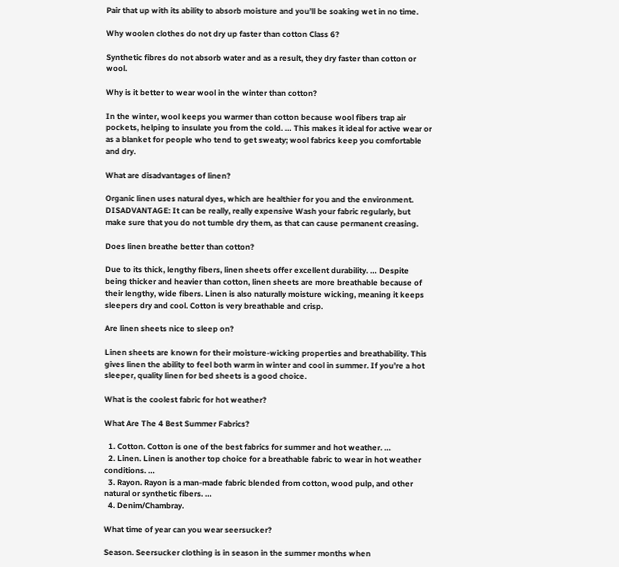Pair that up with its ability to absorb moisture and you’ll be soaking wet in no time.

Why woolen clothes do not dry up faster than cotton Class 6?

Synthetic fibres do not absorb water and as a result, they dry faster than cotton or wool.

Why is it better to wear wool in the winter than cotton?

In the winter, wool keeps you warmer than cotton because wool fibers trap air pockets, helping to insulate you from the cold. … This makes it ideal for active wear or as a blanket for people who tend to get sweaty; wool fabrics keep you comfortable and dry.

What are disadvantages of linen?

Organic linen uses natural dyes, which are healthier for you and the environment. DISADVANTAGE: It can be really, really expensive Wash your fabric regularly, but make sure that you do not tumble dry them, as that can cause permanent creasing.

Does linen breathe better than cotton?

Due to its thick, lengthy fibers, linen sheets offer excellent durability. … Despite being thicker and heavier than cotton, linen sheets are more breathable because of their lengthy, wide fibers. Linen is also naturally moisture wicking, meaning it keeps sleepers dry and cool. Cotton is very breathable and crisp.

Are linen sheets nice to sleep on?

Linen sheets are known for their moisture-wicking properties and breathability. This gives linen the ability to feel both warm in winter and cool in summer. If you’re a hot sleeper, quality linen for bed sheets is a good choice.

What is the coolest fabric for hot weather?

What Are The 4 Best Summer Fabrics?

  1. Cotton. Cotton is one of the best fabrics for summer and hot weather. …
  2. Linen. Linen is another top choice for a breathable fabric to wear in hot weather conditions. …
  3. Rayon. Rayon is a man-made fabric blended from cotton, wood pulp, and other natural or synthetic fibers. …
  4. Denim/Chambray.

What time of year can you wear seersucker?

Season. Seersucker clothing is in season in the summer months when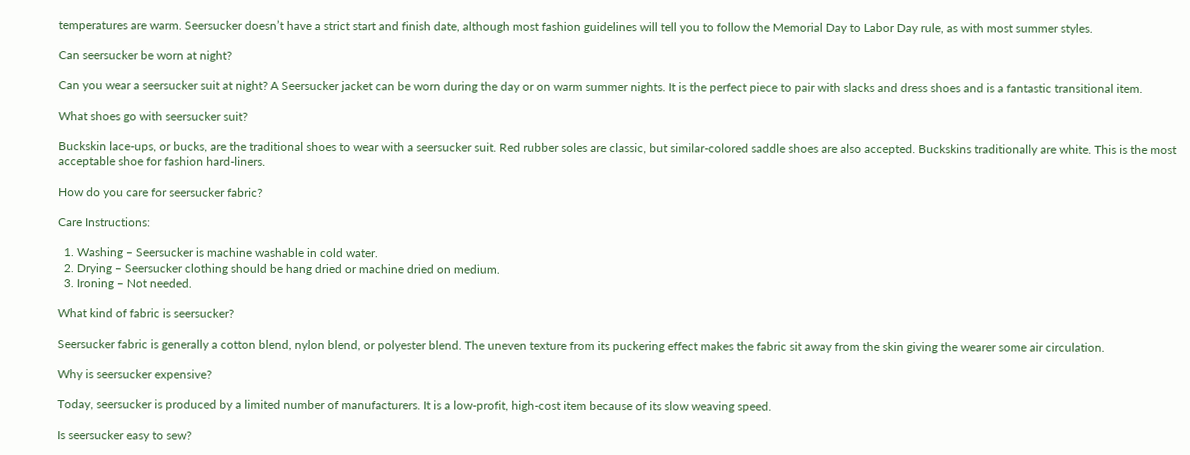temperatures are warm. Seersucker doesn’t have a strict start and finish date, although most fashion guidelines will tell you to follow the Memorial Day to Labor Day rule, as with most summer styles.

Can seersucker be worn at night?

Can you wear a seersucker suit at night? A Seersucker jacket can be worn during the day or on warm summer nights. It is the perfect piece to pair with slacks and dress shoes and is a fantastic transitional item.

What shoes go with seersucker suit?

Buckskin lace-ups, or bucks, are the traditional shoes to wear with a seersucker suit. Red rubber soles are classic, but similar-colored saddle shoes are also accepted. Buckskins traditionally are white. This is the most acceptable shoe for fashion hard-liners.

How do you care for seersucker fabric?

Care Instructions:

  1. Washing – Seersucker is machine washable in cold water.
  2. Drying – Seersucker clothing should be hang dried or machine dried on medium.
  3. Ironing – Not needed.

What kind of fabric is seersucker?

Seersucker fabric is generally a cotton blend, nylon blend, or polyester blend. The uneven texture from its puckering effect makes the fabric sit away from the skin giving the wearer some air circulation.

Why is seersucker expensive?

Today, seersucker is produced by a limited number of manufacturers. It is a low-profit, high-cost item because of its slow weaving speed.

Is seersucker easy to sew?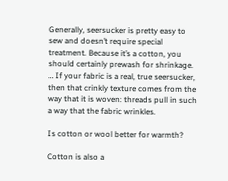Generally, seersucker is pretty easy to sew and doesn’t require special treatment. Because it’s a cotton, you should certainly prewash for shrinkage. … If your fabric is a real, true seersucker, then that crinkly texture comes from the way that it is woven: threads pull in such a way that the fabric wrinkles.

Is cotton or wool better for warmth?

Cotton is also a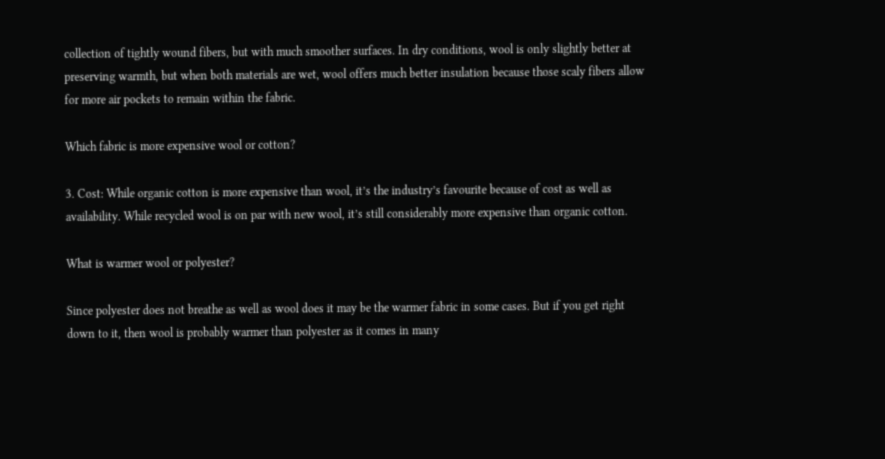collection of tightly wound fibers, but with much smoother surfaces. In dry conditions, wool is only slightly better at preserving warmth, but when both materials are wet, wool offers much better insulation because those scaly fibers allow for more air pockets to remain within the fabric.

Which fabric is more expensive wool or cotton?

3. Cost: While organic cotton is more expensive than wool, it’s the industry’s favourite because of cost as well as availability. While recycled wool is on par with new wool, it’s still considerably more expensive than organic cotton.

What is warmer wool or polyester?

Since polyester does not breathe as well as wool does it may be the warmer fabric in some cases. But if you get right down to it, then wool is probably warmer than polyester as it comes in many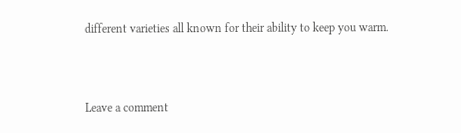different varieties all known for their ability to keep you warm.



Leave a comment